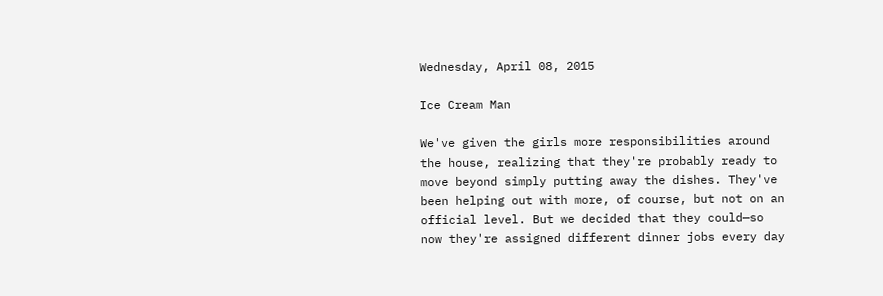Wednesday, April 08, 2015

Ice Cream Man

We've given the girls more responsibilities around the house, realizing that they're probably ready to move beyond simply putting away the dishes. They've been helping out with more, of course, but not on an official level. But we decided that they could—so now they're assigned different dinner jobs every day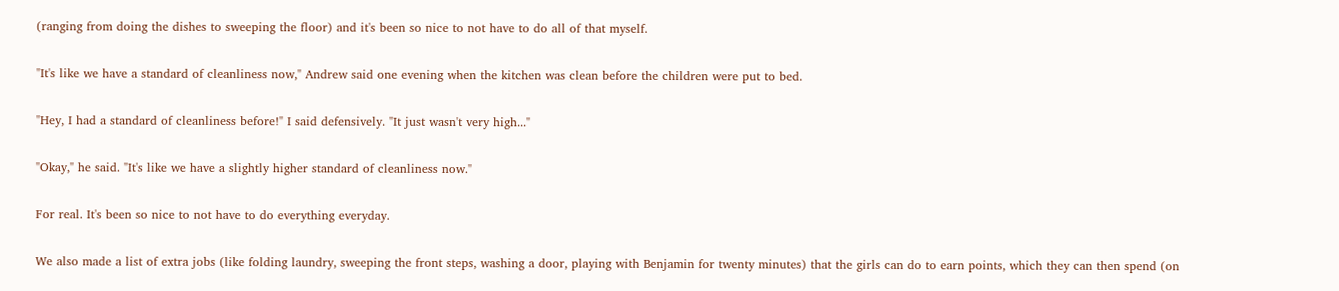(ranging from doing the dishes to sweeping the floor) and it's been so nice to not have to do all of that myself.

"It's like we have a standard of cleanliness now," Andrew said one evening when the kitchen was clean before the children were put to bed.

"Hey, I had a standard of cleanliness before!" I said defensively. "It just wasn't very high..."

"Okay," he said. "It's like we have a slightly higher standard of cleanliness now."

For real. It's been so nice to not have to do everything everyday.

We also made a list of extra jobs (like folding laundry, sweeping the front steps, washing a door, playing with Benjamin for twenty minutes) that the girls can do to earn points, which they can then spend (on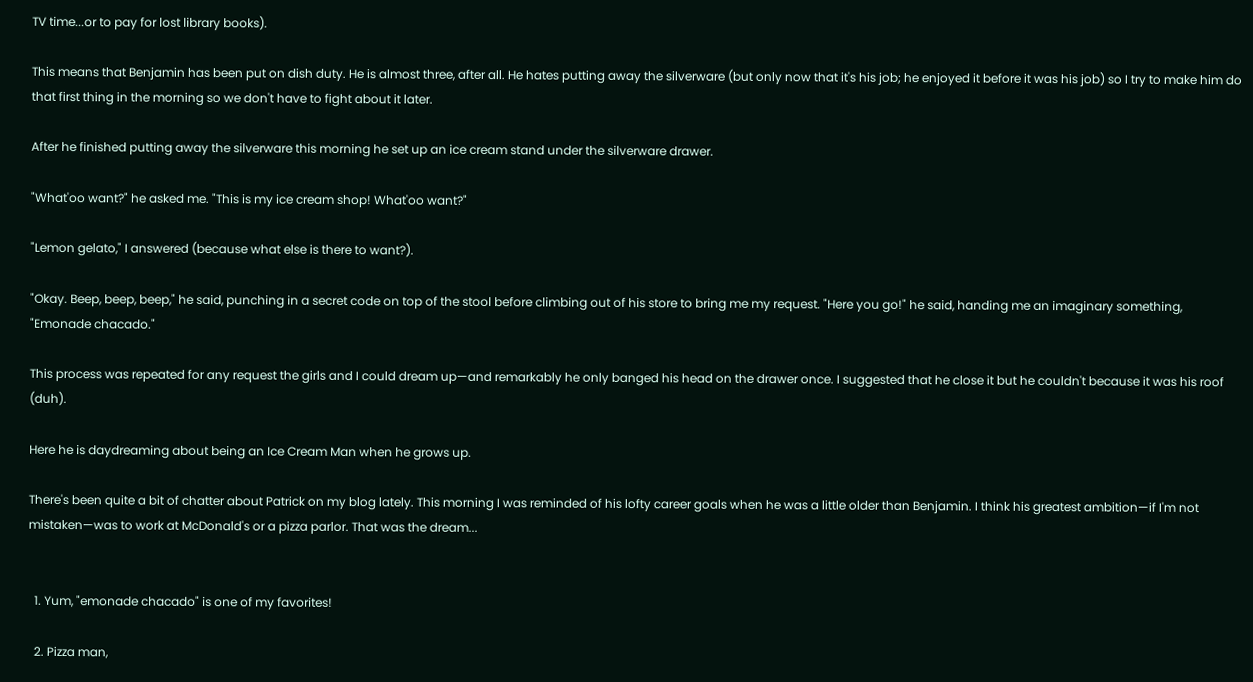TV time...or to pay for lost library books).

This means that Benjamin has been put on dish duty. He is almost three, after all. He hates putting away the silverware (but only now that it's his job; he enjoyed it before it was his job) so I try to make him do that first thing in the morning so we don't have to fight about it later.

After he finished putting away the silverware this morning he set up an ice cream stand under the silverware drawer.

"What'oo want?" he asked me. "This is my ice cream shop! What'oo want?"

"Lemon gelato," I answered (because what else is there to want?).

"Okay. Beep, beep, beep," he said, punching in a secret code on top of the stool before climbing out of his store to bring me my request. "Here you go!" he said, handing me an imaginary something, "Emonade chacado."

This process was repeated for any request the girls and I could dream up—and remarkably he only banged his head on the drawer once. I suggested that he close it but he couldn't because it was his roof (duh).

Here he is daydreaming about being an Ice Cream Man when he grows up.

There's been quite a bit of chatter about Patrick on my blog lately. This morning I was reminded of his lofty career goals when he was a little older than Benjamin. I think his greatest ambition—if I'm not mistaken—was to work at McDonald's or a pizza parlor. That was the dream...


  1. Yum, "emonade chacado" is one of my favorites!

  2. Pizza man,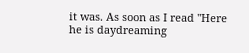it was. As soon as I read "Here he is daydreaming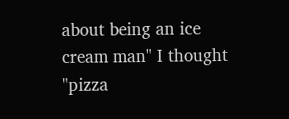about being an ice cream man" I thought "pizza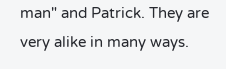man" and Patrick. They are very alike in many ways.